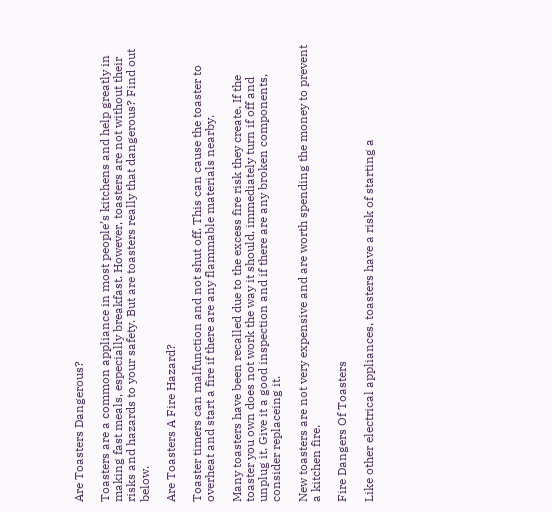Are Toasters Dangerous?

Toasters are a common appliance in most people’s kitchens and help greatly in making fast meals, especially breakfast. However, toasters are not without their risks and hazards to your safety. But are toasters really that dangerous? Find out below.

Are Toasters A Fire Hazard?

Toaster timers can malfunction and not shut off. This can cause the toaster to overheat and start a fire if there are any flammable materials nearby.

Many toasters have been recalled due to the excess fire risk they create. If the toaster you own does not work the way it should, immediately turn if off and unplug it. Give it a good inspection and if there are any broken components, consider replaceing it.

New toasters are not very expensive and are worth spending the money to prevent a kitchen fire.

Fire Dangers Of Toasters

Like other electrical appliances, toasters have a risk of starting a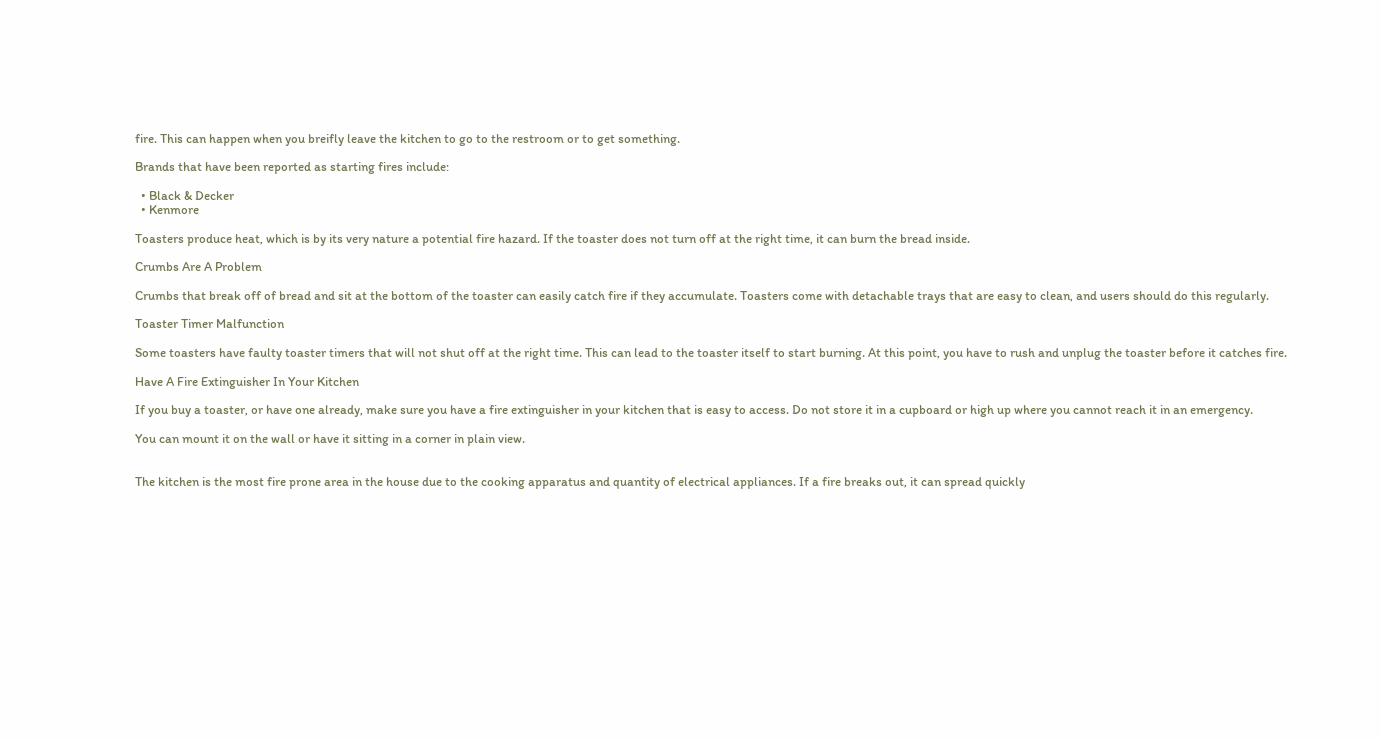fire. This can happen when you breifly leave the kitchen to go to the restroom or to get something.

Brands that have been reported as starting fires include:

  • Black & Decker
  • Kenmore

Toasters produce heat, which is by its very nature a potential fire hazard. If the toaster does not turn off at the right time, it can burn the bread inside.

Crumbs Are A Problem

Crumbs that break off of bread and sit at the bottom of the toaster can easily catch fire if they accumulate. Toasters come with detachable trays that are easy to clean, and users should do this regularly.

Toaster Timer Malfunction

Some toasters have faulty toaster timers that will not shut off at the right time. This can lead to the toaster itself to start burning. At this point, you have to rush and unplug the toaster before it catches fire.

Have A Fire Extinguisher In Your Kitchen

If you buy a toaster, or have one already, make sure you have a fire extinguisher in your kitchen that is easy to access. Do not store it in a cupboard or high up where you cannot reach it in an emergency.

You can mount it on the wall or have it sitting in a corner in plain view.


The kitchen is the most fire prone area in the house due to the cooking apparatus and quantity of electrical appliances. If a fire breaks out, it can spread quickly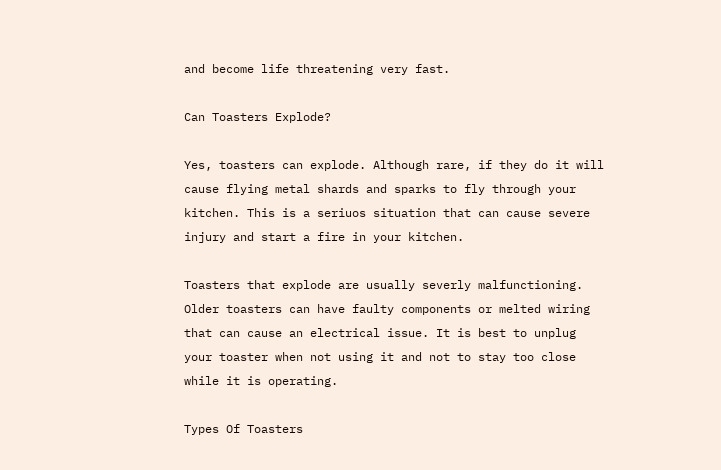and become life threatening very fast.

Can Toasters Explode?

Yes, toasters can explode. Although rare, if they do it will cause flying metal shards and sparks to fly through your kitchen. This is a seriuos situation that can cause severe injury and start a fire in your kitchen.

Toasters that explode are usually severly malfunctioning. Older toasters can have faulty components or melted wiring that can cause an electrical issue. It is best to unplug your toaster when not using it and not to stay too close while it is operating.

Types Of Toasters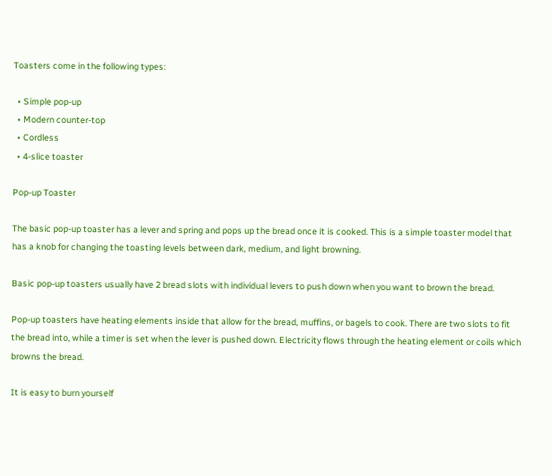Toasters come in the following types:

  • Simple pop-up
  • Modern counter-top
  • Cordless
  • 4-slice toaster

Pop-up Toaster

The basic pop-up toaster has a lever and spring and pops up the bread once it is cooked. This is a simple toaster model that has a knob for changing the toasting levels between dark, medium, and light browning.

Basic pop-up toasters usually have 2 bread slots with individual levers to push down when you want to brown the bread.

Pop-up toasters have heating elements inside that allow for the bread, muffins, or bagels to cook. There are two slots to fit the bread into, while a timer is set when the lever is pushed down. Electricity flows through the heating element or coils which browns the bread.

It is easy to burn yourself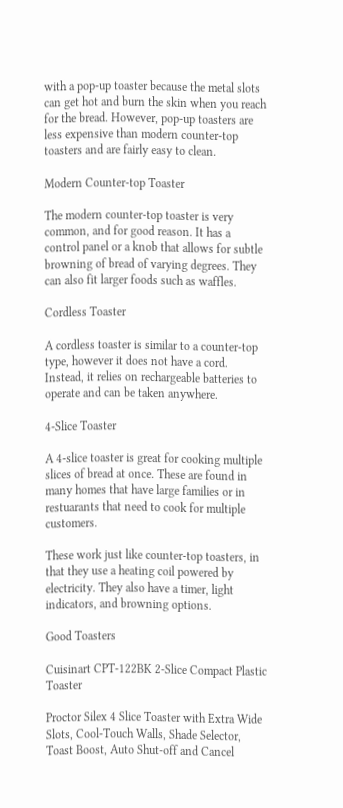with a pop-up toaster because the metal slots can get hot and burn the skin when you reach for the bread. However, pop-up toasters are less expensive than modern counter-top toasters and are fairly easy to clean.

Modern Counter-top Toaster

The modern counter-top toaster is very common, and for good reason. It has a control panel or a knob that allows for subtle browning of bread of varying degrees. They can also fit larger foods such as waffles.

Cordless Toaster

A cordless toaster is similar to a counter-top type, however it does not have a cord. Instead, it relies on rechargeable batteries to operate and can be taken anywhere.

4-Slice Toaster

A 4-slice toaster is great for cooking multiple slices of bread at once. These are found in many homes that have large families or in restuarants that need to cook for multiple customers.

These work just like counter-top toasters, in that they use a heating coil powered by electricity. They also have a timer, light indicators, and browning options.

Good Toasters

Cuisinart CPT-122BK 2-Slice Compact Plastic Toaster

Proctor Silex 4 Slice Toaster with Extra Wide Slots, Cool-Touch Walls, Shade Selector, Toast Boost, Auto Shut-off and Cancel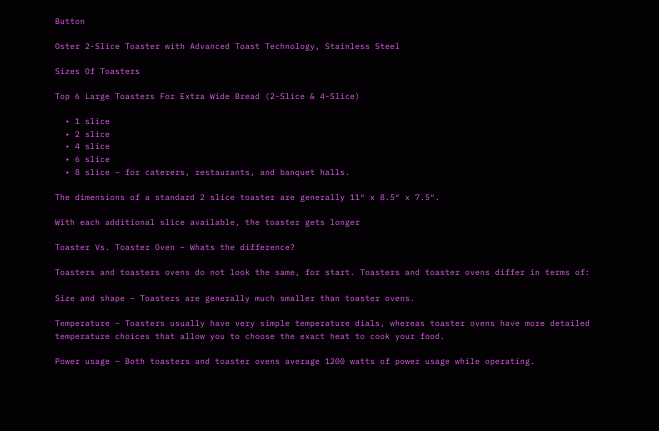Button

Oster 2-Slice Toaster with Advanced Toast Technology, Stainless Steel

Sizes Of Toasters

Top 6 Large Toasters For Extra Wide Bread (2-Slice & 4-Slice)

  • 1 slice
  • 2 slice
  • 4 slice
  • 6 slice
  • 8 slice – for caterers, restaurants, and banquet halls.

The dimensions of a standard 2 slice toaster are generally 11″ x 8.5″ x 7.5″.

With each additional slice available, the toaster gets longer

Toaster Vs. Toaster Oven – Whats the difference?

Toasters and toasters ovens do not look the same, for start. Toasters and toaster ovens differ in terms of:

Size and shape – Toasters are generally much smaller than toaster ovens.

Temperature – Toasters usually have very simple temperature dials, whereas toaster ovens have more detailed temperature choices that allow you to choose the exact heat to cook your food.

Power usage – Both toasters and toaster ovens average 1200 watts of power usage while operating.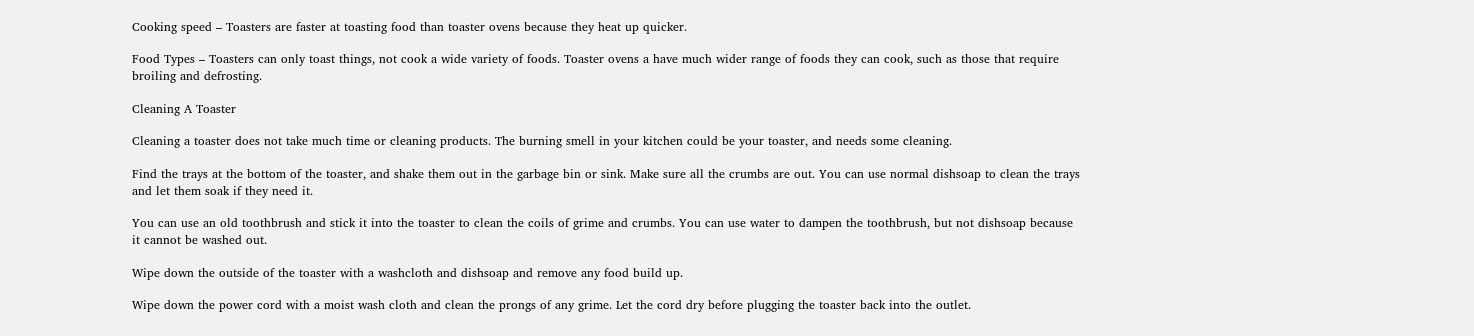Cooking speed – Toasters are faster at toasting food than toaster ovens because they heat up quicker.

Food Types – Toasters can only toast things, not cook a wide variety of foods. Toaster ovens a have much wider range of foods they can cook, such as those that require broiling and defrosting.

Cleaning A Toaster

Cleaning a toaster does not take much time or cleaning products. The burning smell in your kitchen could be your toaster, and needs some cleaning.

Find the trays at the bottom of the toaster, and shake them out in the garbage bin or sink. Make sure all the crumbs are out. You can use normal dishsoap to clean the trays and let them soak if they need it.

You can use an old toothbrush and stick it into the toaster to clean the coils of grime and crumbs. You can use water to dampen the toothbrush, but not dishsoap because it cannot be washed out.

Wipe down the outside of the toaster with a washcloth and dishsoap and remove any food build up.

Wipe down the power cord with a moist wash cloth and clean the prongs of any grime. Let the cord dry before plugging the toaster back into the outlet.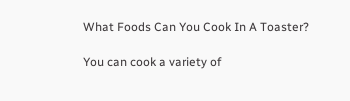What Foods Can You Cook In A Toaster?

You can cook a variety of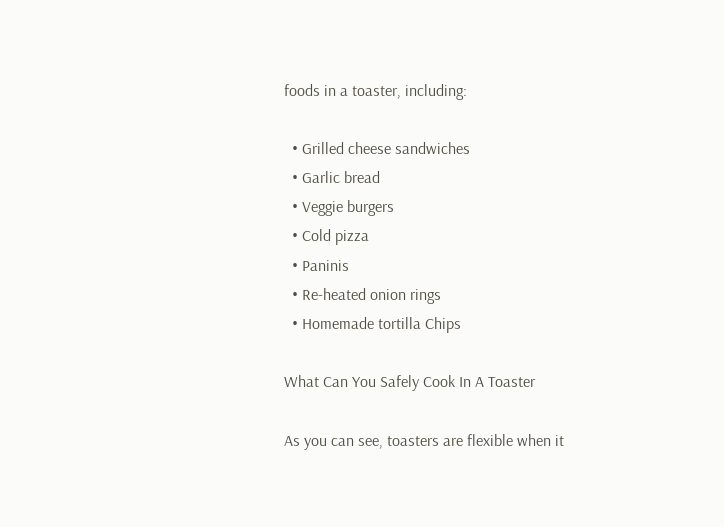foods in a toaster, including:

  • Grilled cheese sandwiches
  • Garlic bread
  • Veggie burgers
  • Cold pizza
  • Paninis
  • Re-heated onion rings
  • Homemade tortilla Chips

What Can You Safely Cook In A Toaster

As you can see, toasters are flexible when it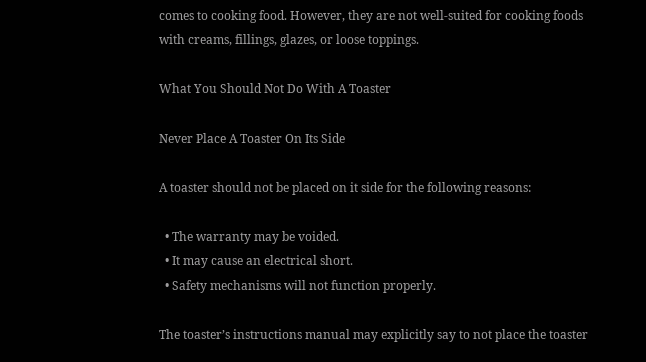comes to cooking food. However, they are not well-suited for cooking foods with creams, fillings, glazes, or loose toppings.

What You Should Not Do With A Toaster

Never Place A Toaster On Its Side

A toaster should not be placed on it side for the following reasons:

  • The warranty may be voided.
  • It may cause an electrical short.
  • Safety mechanisms will not function properly.

The toaster’s instructions manual may explicitly say to not place the toaster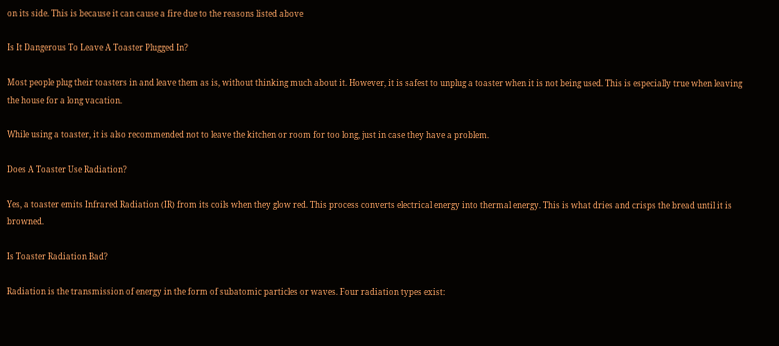on its side. This is because it can cause a fire due to the reasons listed above

Is It Dangerous To Leave A Toaster Plugged In?

Most people plug their toasters in and leave them as is, without thinking much about it. However, it is safest to unplug a toaster when it is not being used. This is especially true when leaving the house for a long vacation.

While using a toaster, it is also recommended not to leave the kitchen or room for too long, just in case they have a problem.

Does A Toaster Use Radiation?

Yes, a toaster emits Infrared Radiation (IR) from its coils when they glow red. This process converts electrical energy into thermal energy. This is what dries and crisps the bread until it is browned.

Is Toaster Radiation Bad?

Radiation is the transmission of energy in the form of subatomic particles or waves. Four radiation types exist: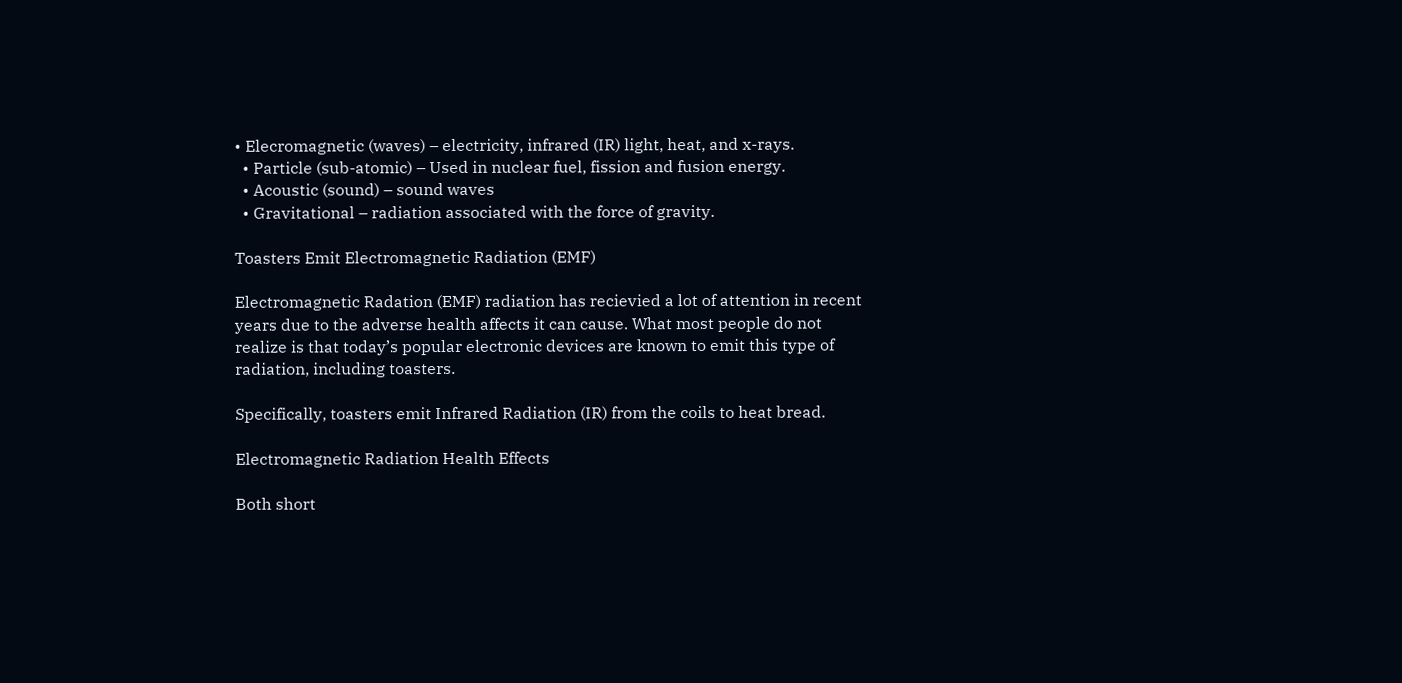• Elecromagnetic (waves) – electricity, infrared (IR) light, heat, and x-rays.
  • Particle (sub-atomic) – Used in nuclear fuel, fission and fusion energy.
  • Acoustic (sound) – sound waves
  • Gravitational – radiation associated with the force of gravity.

Toasters Emit Electromagnetic Radiation (EMF)

Electromagnetic Radation (EMF) radiation has recievied a lot of attention in recent years due to the adverse health affects it can cause. What most people do not realize is that today’s popular electronic devices are known to emit this type of radiation, including toasters.

Specifically, toasters emit Infrared Radiation (IR) from the coils to heat bread.

Electromagnetic Radiation Health Effects

Both short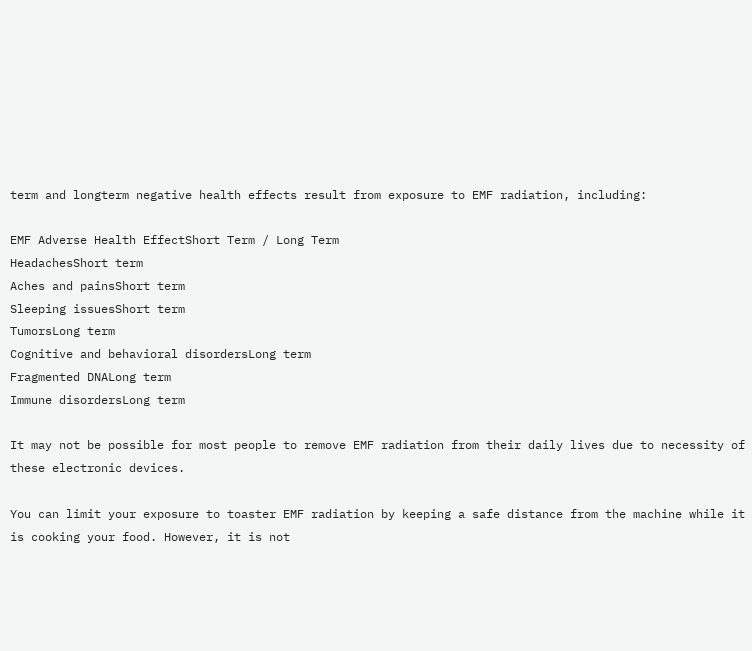term and longterm negative health effects result from exposure to EMF radiation, including:

EMF Adverse Health EffectShort Term / Long Term
HeadachesShort term
Aches and painsShort term
Sleeping issuesShort term
TumorsLong term
Cognitive and behavioral disordersLong term
Fragmented DNALong term
Immune disordersLong term

It may not be possible for most people to remove EMF radiation from their daily lives due to necessity of these electronic devices.

You can limit your exposure to toaster EMF radiation by keeping a safe distance from the machine while it is cooking your food. However, it is not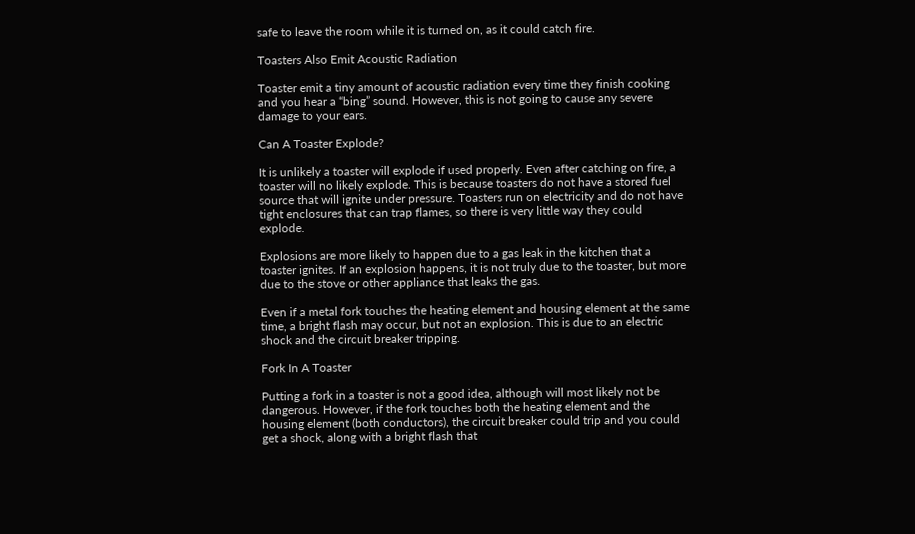safe to leave the room while it is turned on, as it could catch fire.

Toasters Also Emit Acoustic Radiation

Toaster emit a tiny amount of acoustic radiation every time they finish cooking and you hear a “bing” sound. However, this is not going to cause any severe damage to your ears.

Can A Toaster Explode?

It is unlikely a toaster will explode if used properly. Even after catching on fire, a toaster will no likely explode. This is because toasters do not have a stored fuel source that will ignite under pressure. Toasters run on electricity and do not have tight enclosures that can trap flames, so there is very little way they could explode.

Explosions are more likely to happen due to a gas leak in the kitchen that a toaster ignites. If an explosion happens, it is not truly due to the toaster, but more due to the stove or other appliance that leaks the gas.

Even if a metal fork touches the heating element and housing element at the same time, a bright flash may occur, but not an explosion. This is due to an electric shock and the circuit breaker tripping.

Fork In A Toaster

Putting a fork in a toaster is not a good idea, although will most likely not be dangerous. However, if the fork touches both the heating element and the housing element (both conductors), the circuit breaker could trip and you could get a shock, along with a bright flash that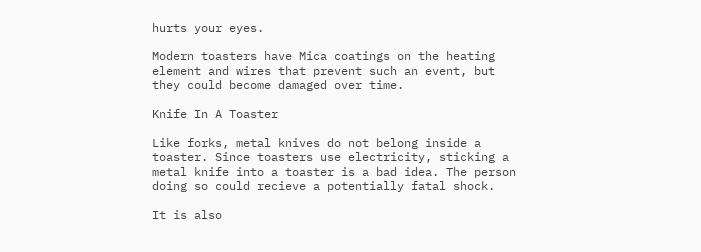hurts your eyes.

Modern toasters have Mica coatings on the heating element and wires that prevent such an event, but they could become damaged over time.

Knife In A Toaster

Like forks, metal knives do not belong inside a toaster. Since toasters use electricity, sticking a metal knife into a toaster is a bad idea. The person doing so could recieve a potentially fatal shock.

It is also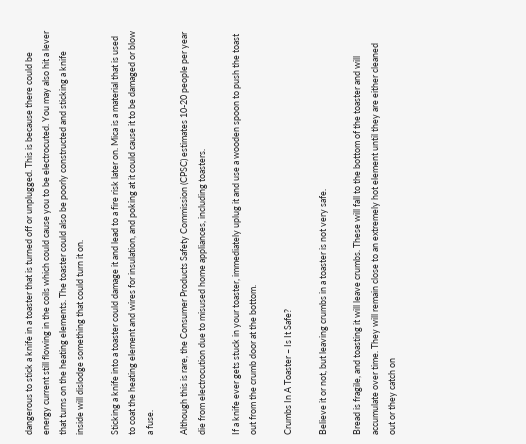dangerous to stick a knife in a toaster that is turned off or unplugged. This is because there could be energy current still flowing in the coils which could cause you to be electrocuted. You may also hit a lever that turns on the heating elements. The toaster could also be poorly constructed and sticking a knife inside will dislodge something that could turn it on.

Sticking a knife into a toaster could damage it and lead to a fire risk later on. Mica is a material that is used to coat the heating element and wires for insulation, and poking at it could cause it to be damaged or blow a fuse.

Although this is rare, the Consumer Products Safety Commission (CPSC) estimates 10-20 people per year die from electrocution due to misused home appliances, including toasters.

If a knife ever gets stuck in your toaster, immediately uplug it and use a wooden spoon to push the toast out from the crumb door at the bottom.

Crumbs In A Toaster – Is It Safe?

Believe it or not, but leaving crumbs in a toaster is not very safe.

Bread is fragile, and toasting it will leave crumbs. These will fall to the bottom of the toaster and will accumulate over time. They will remain close to an extremely hot element until they are either cleaned out or they catch on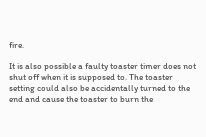fire.

It is also possible a faulty toaster timer does not shut off when it is supposed to. The toaster setting could also be accidentally turned to the end and cause the toaster to burn the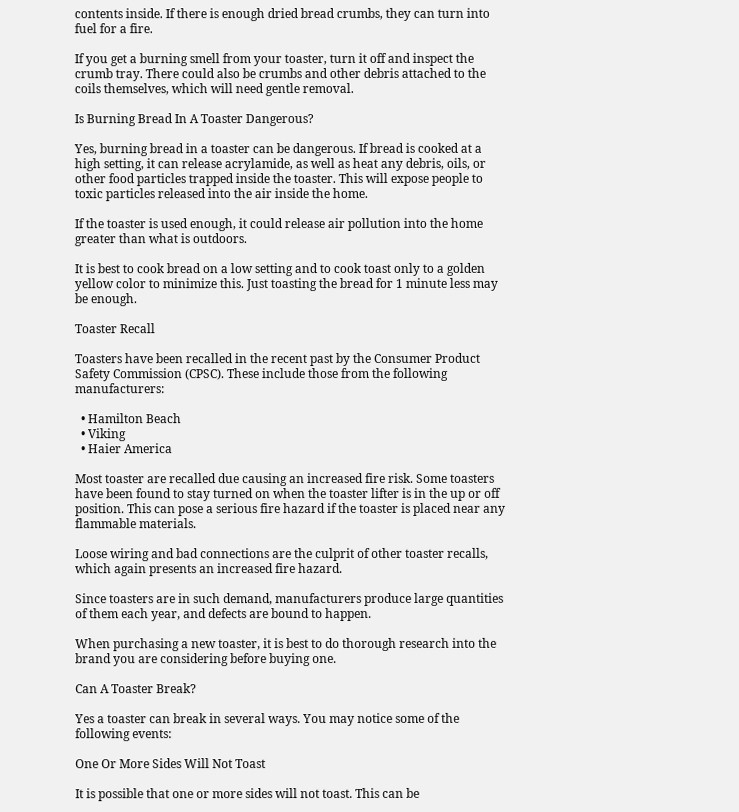contents inside. If there is enough dried bread crumbs, they can turn into fuel for a fire.

If you get a burning smell from your toaster, turn it off and inspect the crumb tray. There could also be crumbs and other debris attached to the coils themselves, which will need gentle removal.

Is Burning Bread In A Toaster Dangerous?

Yes, burning bread in a toaster can be dangerous. If bread is cooked at a high setting, it can release acrylamide, as well as heat any debris, oils, or other food particles trapped inside the toaster. This will expose people to toxic particles released into the air inside the home.

If the toaster is used enough, it could release air pollution into the home greater than what is outdoors.

It is best to cook bread on a low setting and to cook toast only to a golden yellow color to minimize this. Just toasting the bread for 1 minute less may be enough.

Toaster Recall

Toasters have been recalled in the recent past by the Consumer Product Safety Commission (CPSC). These include those from the following manufacturers:

  • Hamilton Beach
  • Viking
  • Haier America

Most toaster are recalled due causing an increased fire risk. Some toasters have been found to stay turned on when the toaster lifter is in the up or off position. This can pose a serious fire hazard if the toaster is placed near any flammable materials.

Loose wiring and bad connections are the culprit of other toaster recalls, which again presents an increased fire hazard.

Since toasters are in such demand, manufacturers produce large quantities of them each year, and defects are bound to happen.

When purchasing a new toaster, it is best to do thorough research into the brand you are considering before buying one.

Can A Toaster Break?

Yes a toaster can break in several ways. You may notice some of the following events:

One Or More Sides Will Not Toast

It is possible that one or more sides will not toast. This can be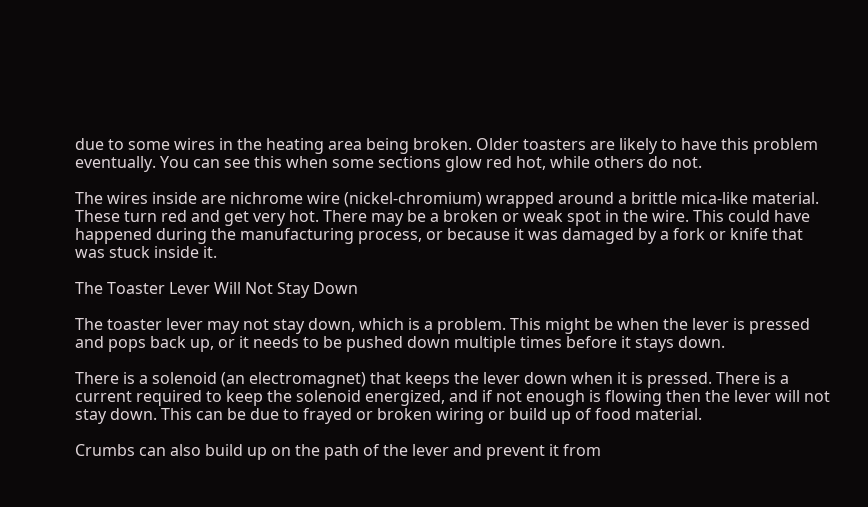due to some wires in the heating area being broken. Older toasters are likely to have this problem eventually. You can see this when some sections glow red hot, while others do not.

The wires inside are nichrome wire (nickel-chromium) wrapped around a brittle mica-like material. These turn red and get very hot. There may be a broken or weak spot in the wire. This could have happened during the manufacturing process, or because it was damaged by a fork or knife that was stuck inside it.

The Toaster Lever Will Not Stay Down

The toaster lever may not stay down, which is a problem. This might be when the lever is pressed and pops back up, or it needs to be pushed down multiple times before it stays down.

There is a solenoid (an electromagnet) that keeps the lever down when it is pressed. There is a current required to keep the solenoid energized, and if not enough is flowing then the lever will not stay down. This can be due to frayed or broken wiring or build up of food material.

Crumbs can also build up on the path of the lever and prevent it from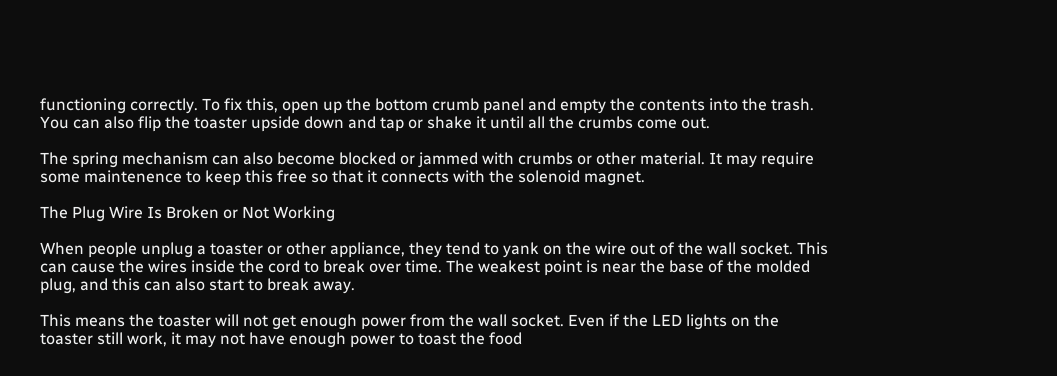functioning correctly. To fix this, open up the bottom crumb panel and empty the contents into the trash. You can also flip the toaster upside down and tap or shake it until all the crumbs come out.

The spring mechanism can also become blocked or jammed with crumbs or other material. It may require some maintenence to keep this free so that it connects with the solenoid magnet.

The Plug Wire Is Broken or Not Working

When people unplug a toaster or other appliance, they tend to yank on the wire out of the wall socket. This can cause the wires inside the cord to break over time. The weakest point is near the base of the molded plug, and this can also start to break away.

This means the toaster will not get enough power from the wall socket. Even if the LED lights on the toaster still work, it may not have enough power to toast the food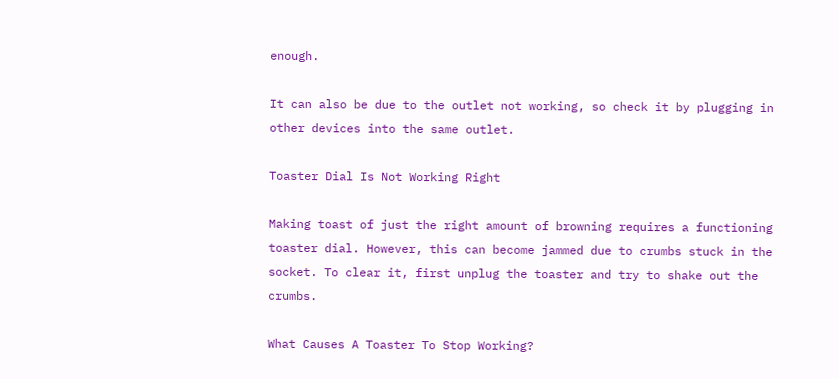enough.

It can also be due to the outlet not working, so check it by plugging in other devices into the same outlet.

Toaster Dial Is Not Working Right

Making toast of just the right amount of browning requires a functioning toaster dial. However, this can become jammed due to crumbs stuck in the socket. To clear it, first unplug the toaster and try to shake out the crumbs.

What Causes A Toaster To Stop Working?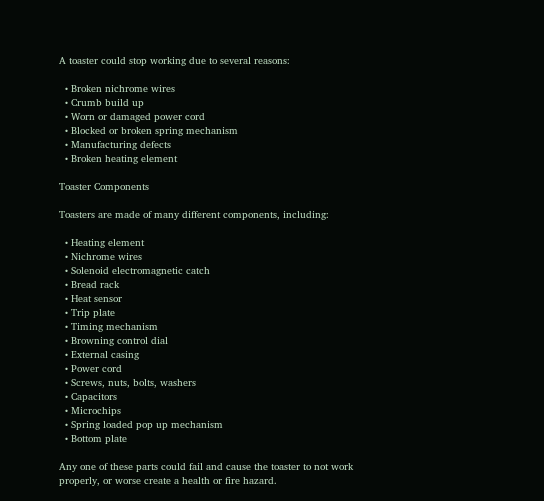A toaster could stop working due to several reasons:

  • Broken nichrome wires
  • Crumb build up
  • Worn or damaged power cord
  • Blocked or broken spring mechanism
  • Manufacturing defects
  • Broken heating element

Toaster Components

Toasters are made of many different components, including:

  • Heating element
  • Nichrome wires
  • Solenoid electromagnetic catch
  • Bread rack
  • Heat sensor
  • Trip plate
  • Timing mechanism
  • Browning control dial
  • External casing
  • Power cord
  • Screws, nuts, bolts, washers
  • Capacitors
  • Microchips
  • Spring loaded pop up mechanism
  • Bottom plate

Any one of these parts could fail and cause the toaster to not work properly, or worse create a health or fire hazard.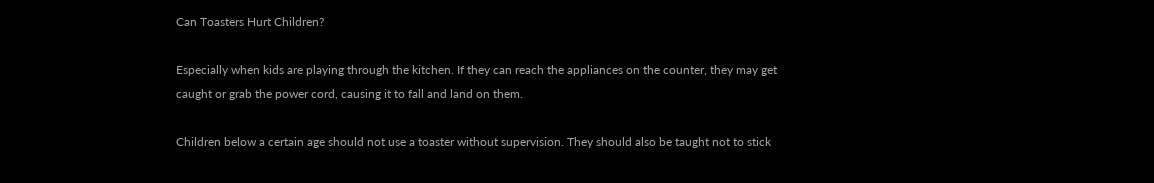Can Toasters Hurt Children?

Especially when kids are playing through the kitchen. If they can reach the appliances on the counter, they may get caught or grab the power cord, causing it to fall and land on them.

Children below a certain age should not use a toaster without supervision. They should also be taught not to stick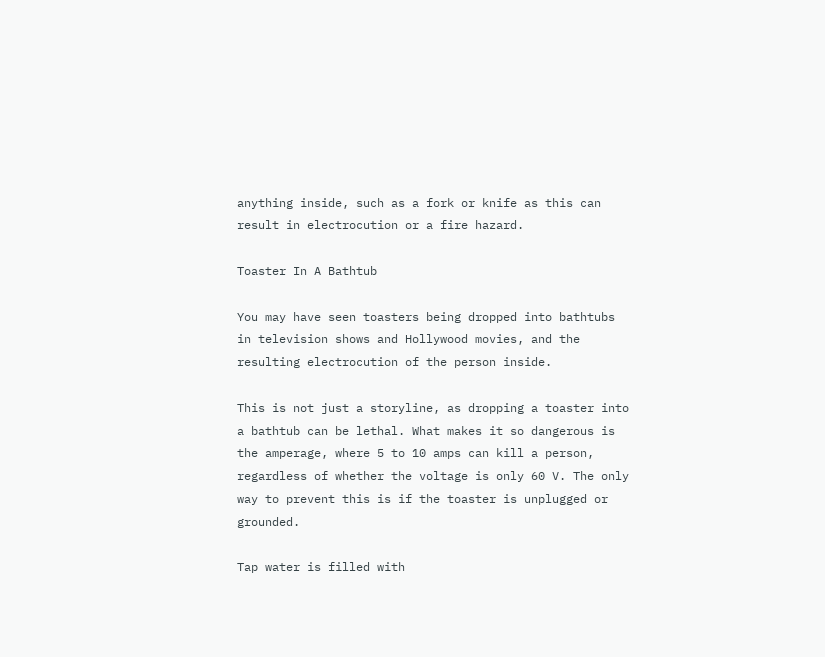anything inside, such as a fork or knife as this can result in electrocution or a fire hazard.

Toaster In A Bathtub

You may have seen toasters being dropped into bathtubs in television shows and Hollywood movies, and the resulting electrocution of the person inside.

This is not just a storyline, as dropping a toaster into a bathtub can be lethal. What makes it so dangerous is the amperage, where 5 to 10 amps can kill a person, regardless of whether the voltage is only 60 V. The only way to prevent this is if the toaster is unplugged or grounded.

Tap water is filled with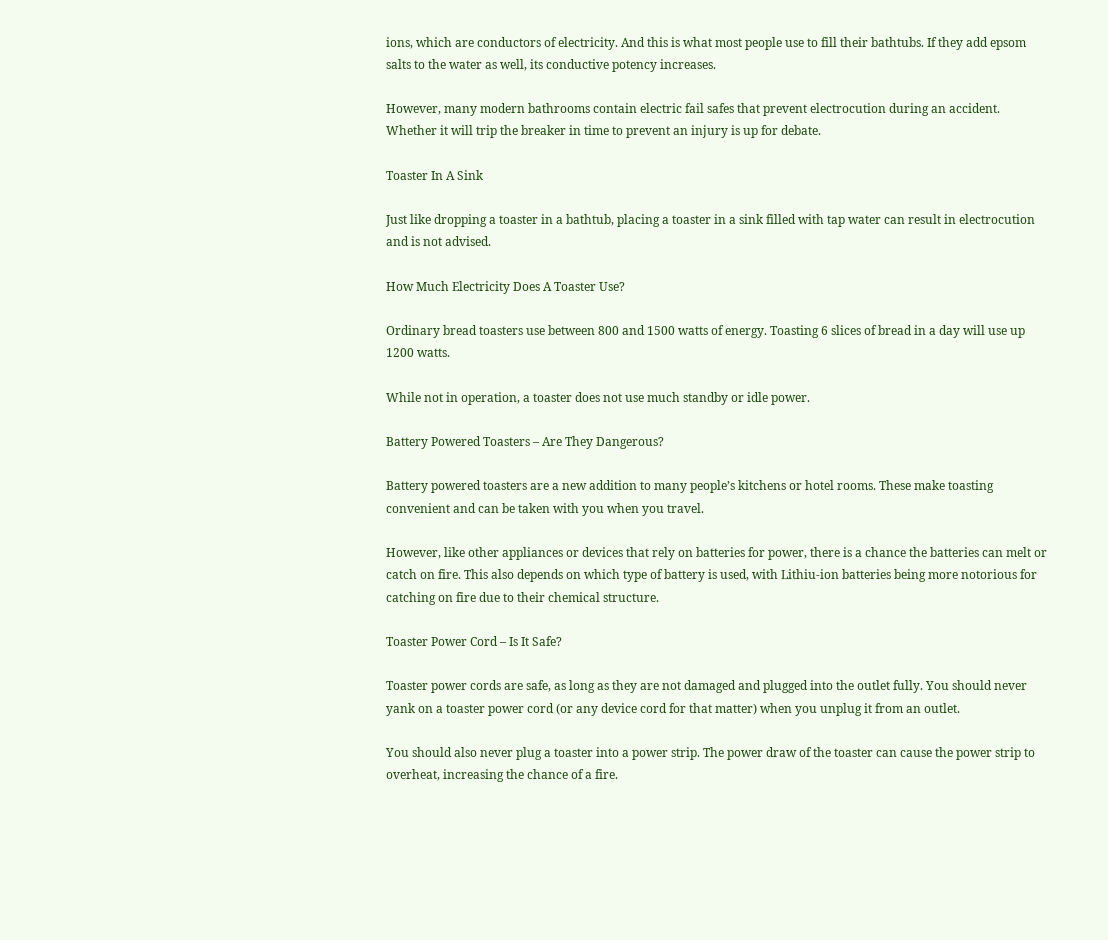ions, which are conductors of electricity. And this is what most people use to fill their bathtubs. If they add epsom salts to the water as well, its conductive potency increases.

However, many modern bathrooms contain electric fail safes that prevent electrocution during an accident. Whether it will trip the breaker in time to prevent an injury is up for debate.

Toaster In A Sink

Just like dropping a toaster in a bathtub, placing a toaster in a sink filled with tap water can result in electrocution and is not advised.

How Much Electricity Does A Toaster Use?

Ordinary bread toasters use between 800 and 1500 watts of energy. Toasting 6 slices of bread in a day will use up 1200 watts.

While not in operation, a toaster does not use much standby or idle power.

Battery Powered Toasters – Are They Dangerous?

Battery powered toasters are a new addition to many people’s kitchens or hotel rooms. These make toasting convenient and can be taken with you when you travel.

However, like other appliances or devices that rely on batteries for power, there is a chance the batteries can melt or catch on fire. This also depends on which type of battery is used, with Lithiu-ion batteries being more notorious for catching on fire due to their chemical structure.

Toaster Power Cord – Is It Safe?

Toaster power cords are safe, as long as they are not damaged and plugged into the outlet fully. You should never yank on a toaster power cord (or any device cord for that matter) when you unplug it from an outlet.

You should also never plug a toaster into a power strip. The power draw of the toaster can cause the power strip to overheat, increasing the chance of a fire.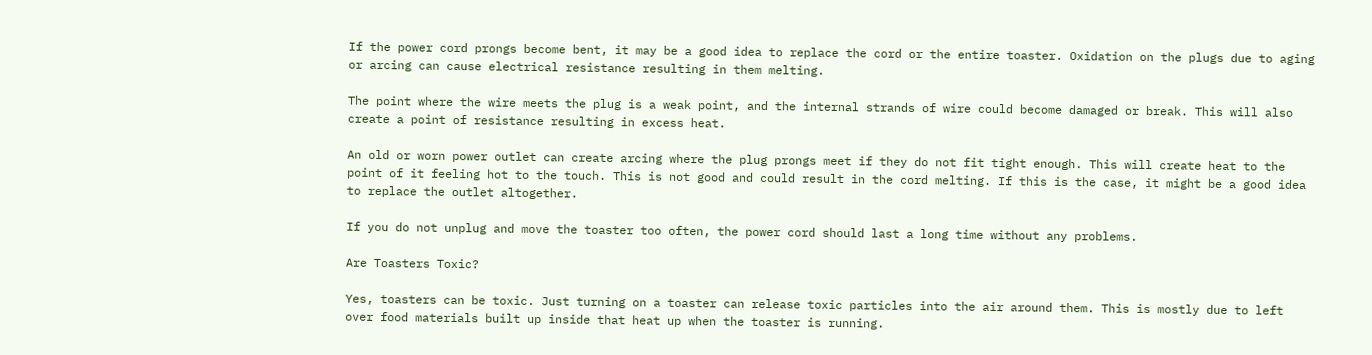If the power cord prongs become bent, it may be a good idea to replace the cord or the entire toaster. Oxidation on the plugs due to aging or arcing can cause electrical resistance resulting in them melting.

The point where the wire meets the plug is a weak point, and the internal strands of wire could become damaged or break. This will also create a point of resistance resulting in excess heat.

An old or worn power outlet can create arcing where the plug prongs meet if they do not fit tight enough. This will create heat to the point of it feeling hot to the touch. This is not good and could result in the cord melting. If this is the case, it might be a good idea to replace the outlet altogether.

If you do not unplug and move the toaster too often, the power cord should last a long time without any problems.

Are Toasters Toxic?

Yes, toasters can be toxic. Just turning on a toaster can release toxic particles into the air around them. This is mostly due to left over food materials built up inside that heat up when the toaster is running.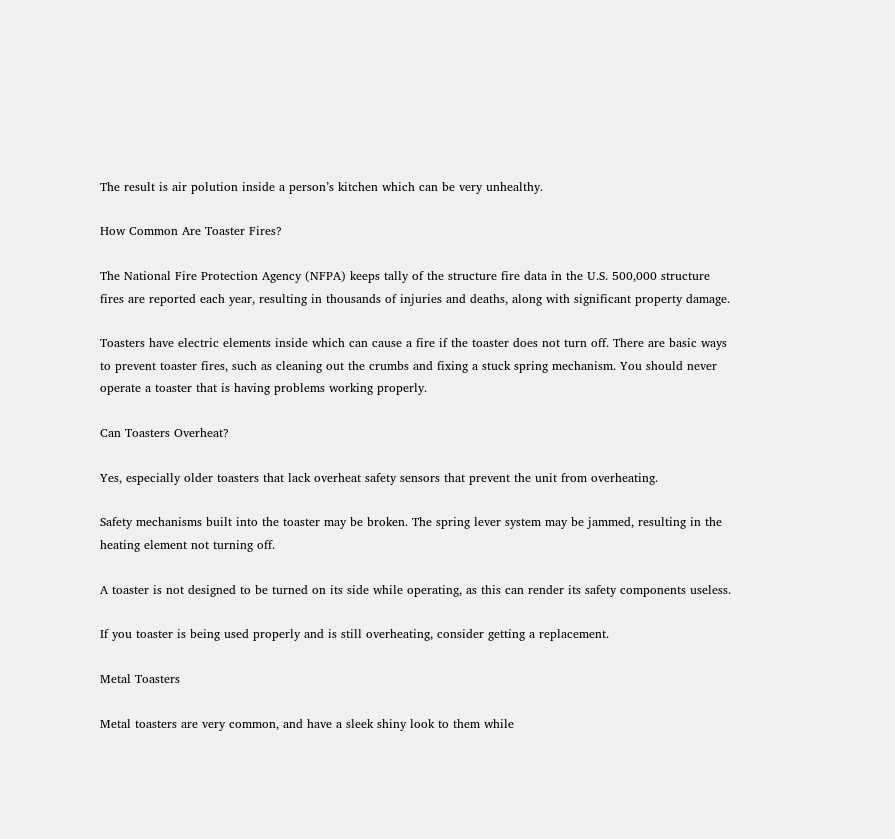The result is air polution inside a person’s kitchen which can be very unhealthy.

How Common Are Toaster Fires?

The National Fire Protection Agency (NFPA) keeps tally of the structure fire data in the U.S. 500,000 structure fires are reported each year, resulting in thousands of injuries and deaths, along with significant property damage.

Toasters have electric elements inside which can cause a fire if the toaster does not turn off. There are basic ways to prevent toaster fires, such as cleaning out the crumbs and fixing a stuck spring mechanism. You should never operate a toaster that is having problems working properly.

Can Toasters Overheat?

Yes, especially older toasters that lack overheat safety sensors that prevent the unit from overheating.

Safety mechanisms built into the toaster may be broken. The spring lever system may be jammed, resulting in the heating element not turning off.

A toaster is not designed to be turned on its side while operating, as this can render its safety components useless.

If you toaster is being used properly and is still overheating, consider getting a replacement.

Metal Toasters

Metal toasters are very common, and have a sleek shiny look to them while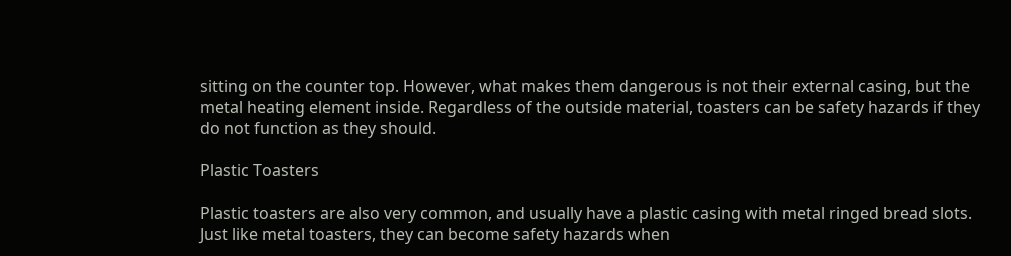sitting on the counter top. However, what makes them dangerous is not their external casing, but the metal heating element inside. Regardless of the outside material, toasters can be safety hazards if they do not function as they should.

Plastic Toasters

Plastic toasters are also very common, and usually have a plastic casing with metal ringed bread slots. Just like metal toasters, they can become safety hazards when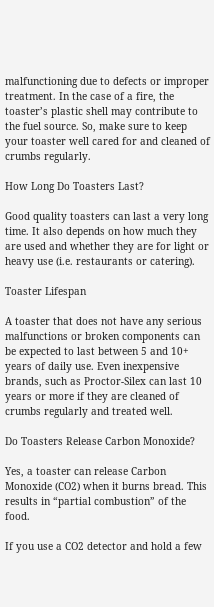malfunctioning due to defects or improper treatment. In the case of a fire, the toaster’s plastic shell may contribute to the fuel source. So, make sure to keep your toaster well cared for and cleaned of crumbs regularly.

How Long Do Toasters Last?

Good quality toasters can last a very long time. It also depends on how much they are used and whether they are for light or heavy use (i.e. restaurants or catering).

Toaster Lifespan

A toaster that does not have any serious malfunctions or broken components can be expected to last between 5 and 10+ years of daily use. Even inexpensive brands, such as Proctor-Silex can last 10 years or more if they are cleaned of crumbs regularly and treated well.

Do Toasters Release Carbon Monoxide?

Yes, a toaster can release Carbon Monoxide (CO2) when it burns bread. This results in “partial combustion” of the food.

If you use a CO2 detector and hold a few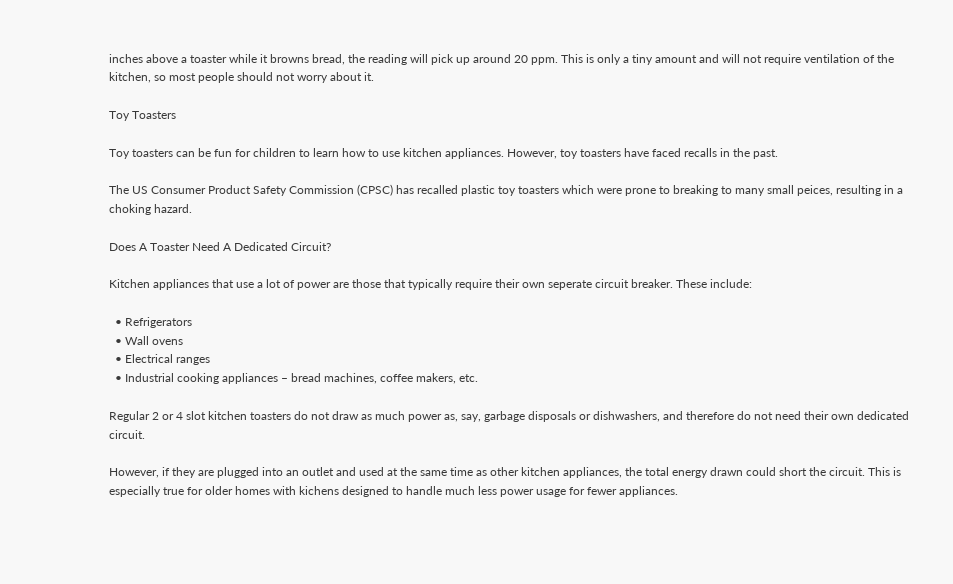inches above a toaster while it browns bread, the reading will pick up around 20 ppm. This is only a tiny amount and will not require ventilation of the kitchen, so most people should not worry about it.

Toy Toasters

Toy toasters can be fun for children to learn how to use kitchen appliances. However, toy toasters have faced recalls in the past.

The US Consumer Product Safety Commission (CPSC) has recalled plastic toy toasters which were prone to breaking to many small peices, resulting in a choking hazard.

Does A Toaster Need A Dedicated Circuit?

Kitchen appliances that use a lot of power are those that typically require their own seperate circuit breaker. These include:

  • Refrigerators
  • Wall ovens
  • Electrical ranges
  • Industrial cooking appliances – bread machines, coffee makers, etc.

Regular 2 or 4 slot kitchen toasters do not draw as much power as, say, garbage disposals or dishwashers, and therefore do not need their own dedicated circuit.

However, if they are plugged into an outlet and used at the same time as other kitchen appliances, the total energy drawn could short the circuit. This is especially true for older homes with kichens designed to handle much less power usage for fewer appliances.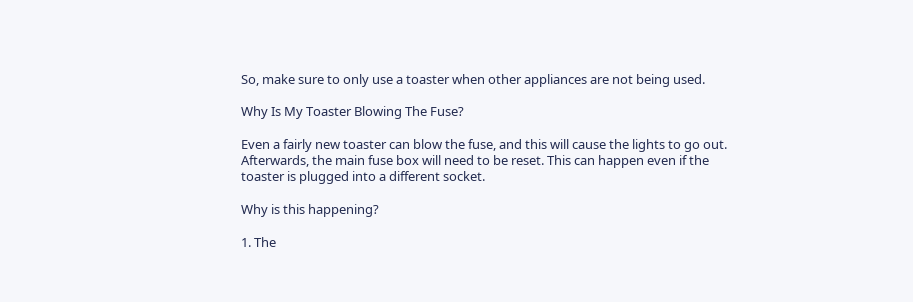So, make sure to only use a toaster when other appliances are not being used.

Why Is My Toaster Blowing The Fuse?

Even a fairly new toaster can blow the fuse, and this will cause the lights to go out. Afterwards, the main fuse box will need to be reset. This can happen even if the toaster is plugged into a different socket.

Why is this happening?

1. The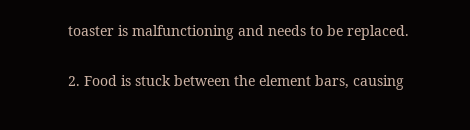toaster is malfunctioning and needs to be replaced.

2. Food is stuck between the element bars, causing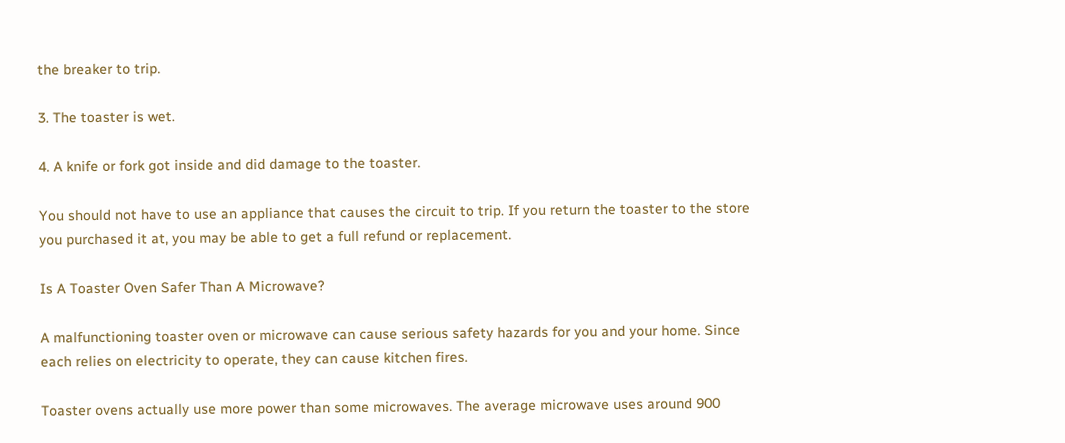the breaker to trip.

3. The toaster is wet.

4. A knife or fork got inside and did damage to the toaster.

You should not have to use an appliance that causes the circuit to trip. If you return the toaster to the store you purchased it at, you may be able to get a full refund or replacement.

Is A Toaster Oven Safer Than A Microwave?

A malfunctioning toaster oven or microwave can cause serious safety hazards for you and your home. Since each relies on electricity to operate, they can cause kitchen fires.

Toaster ovens actually use more power than some microwaves. The average microwave uses around 900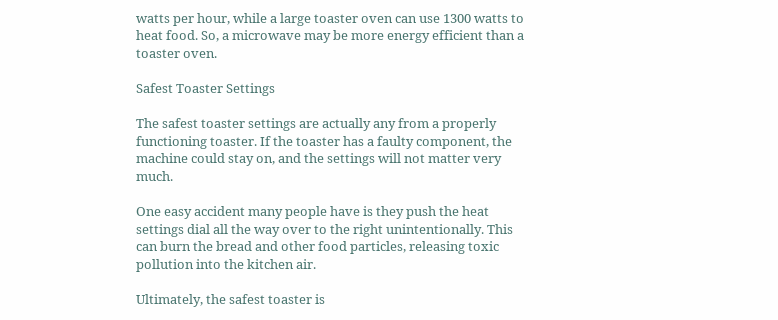watts per hour, while a large toaster oven can use 1300 watts to heat food. So, a microwave may be more energy efficient than a toaster oven.

Safest Toaster Settings

The safest toaster settings are actually any from a properly functioning toaster. If the toaster has a faulty component, the machine could stay on, and the settings will not matter very much.

One easy accident many people have is they push the heat settings dial all the way over to the right unintentionally. This can burn the bread and other food particles, releasing toxic pollution into the kitchen air.

Ultimately, the safest toaster is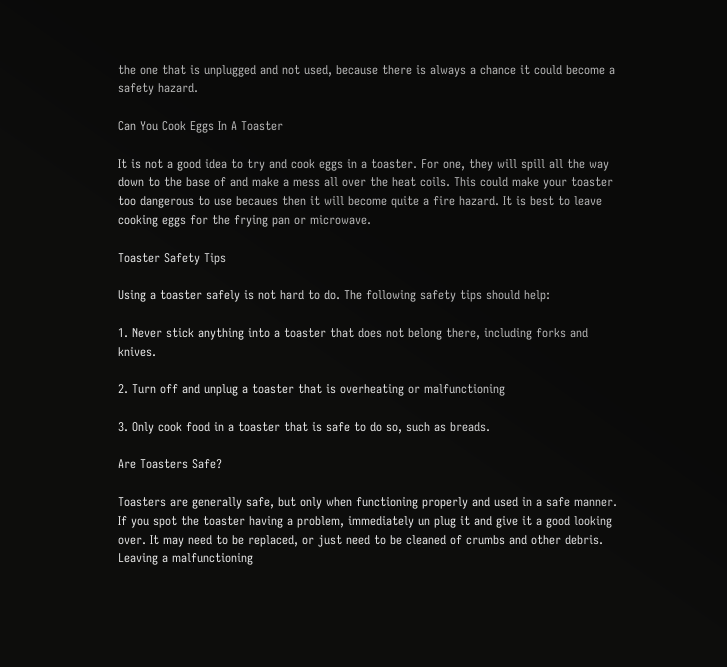the one that is unplugged and not used, because there is always a chance it could become a safety hazard.

Can You Cook Eggs In A Toaster

It is not a good idea to try and cook eggs in a toaster. For one, they will spill all the way down to the base of and make a mess all over the heat coils. This could make your toaster too dangerous to use becaues then it will become quite a fire hazard. It is best to leave cooking eggs for the frying pan or microwave.

Toaster Safety Tips

Using a toaster safely is not hard to do. The following safety tips should help:

1. Never stick anything into a toaster that does not belong there, including forks and knives.

2. Turn off and unplug a toaster that is overheating or malfunctioning

3. Only cook food in a toaster that is safe to do so, such as breads.

Are Toasters Safe?

Toasters are generally safe, but only when functioning properly and used in a safe manner. If you spot the toaster having a problem, immediately un plug it and give it a good looking over. It may need to be replaced, or just need to be cleaned of crumbs and other debris. Leaving a malfunctioning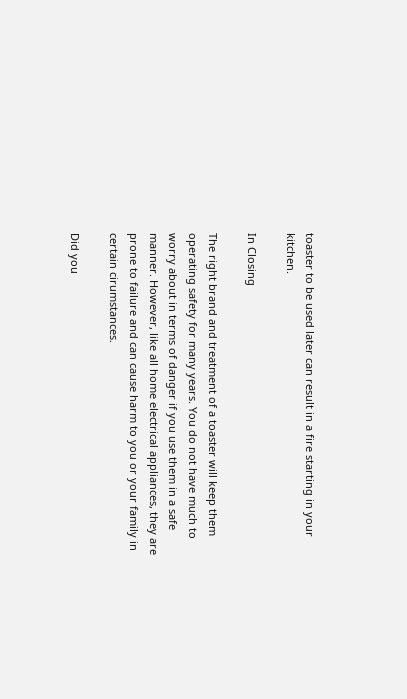toaster to be used later can result in a fire starting in your kitchen.

In Closing

The right brand and treatment of a toaster will keep them operating safety for many years. You do not have much to worry about in terms of danger if you use them in a safe manner. However, like all home electrical appliances, they are prone to failure and can cause harm to you or your family in certain cirumstances.

Did you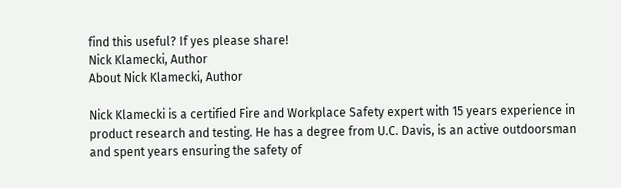find this useful? If yes please share!
Nick Klamecki, Author
About Nick Klamecki, Author

Nick Klamecki is a certified Fire and Workplace Safety expert with 15 years experience in product research and testing. He has a degree from U.C. Davis, is an active outdoorsman and spent years ensuring the safety of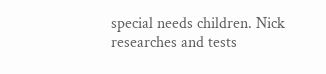special needs children. Nick researches and tests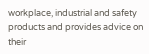workplace, industrial and safety products and provides advice on their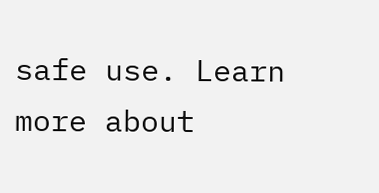safe use. Learn more about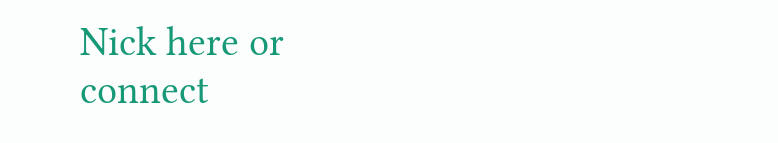Nick here or connect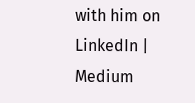with him on LinkedIn | Medium